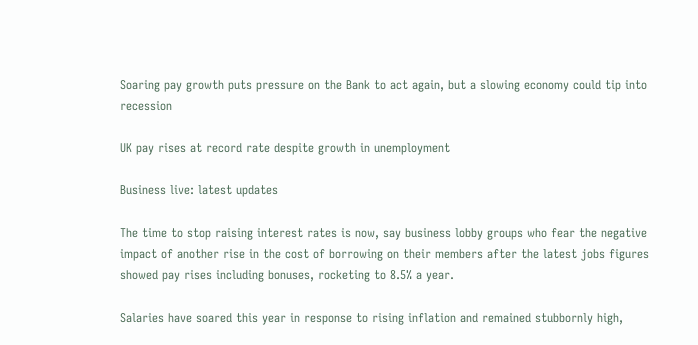Soaring pay growth puts pressure on the Bank to act again, but a slowing economy could tip into recession

UK pay rises at record rate despite growth in unemployment

Business live: latest updates

The time to stop raising interest rates is now, say business lobby groups who fear the negative impact of another rise in the cost of borrowing on their members after the latest jobs figures showed pay rises including bonuses, rocketing to 8.5% a year.

Salaries have soared this year in response to rising inflation and remained stubbornly high,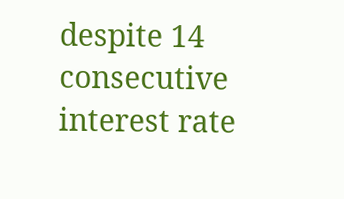despite 14 consecutive interest rate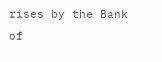rises by the Bank of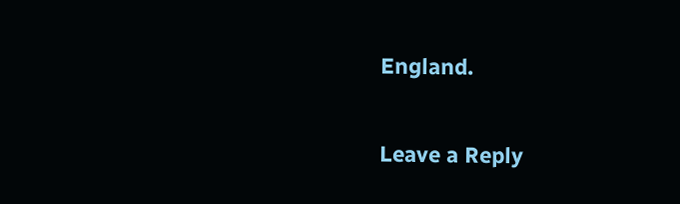England.

Leave a Reply